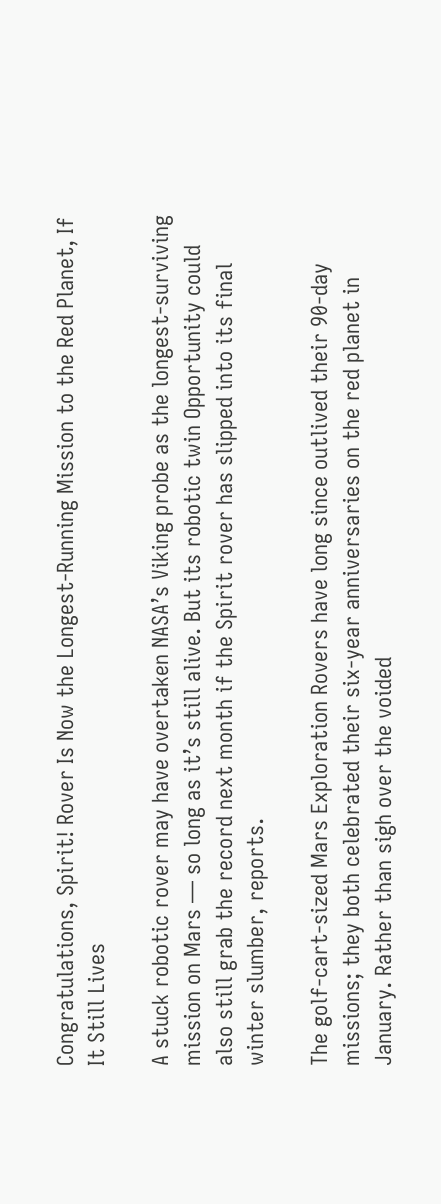Congratulations, Spirit! Rover Is Now the Longest-Running Mission to the Red Planet, If It Still Lives

A stuck robotic rover may have overtaken NASA’s Viking probe as the longest-surviving mission on Mars — so long as it’s still alive. But its robotic twin Opportunity could also still grab the record next month if the Spirit rover has slipped into its final winter slumber, reports.

The golf-cart-sized Mars Exploration Rovers have long since outlived their 90-day missions; they both celebrated their six-year anniversaries on the red planet in January. Rather than sigh over the voided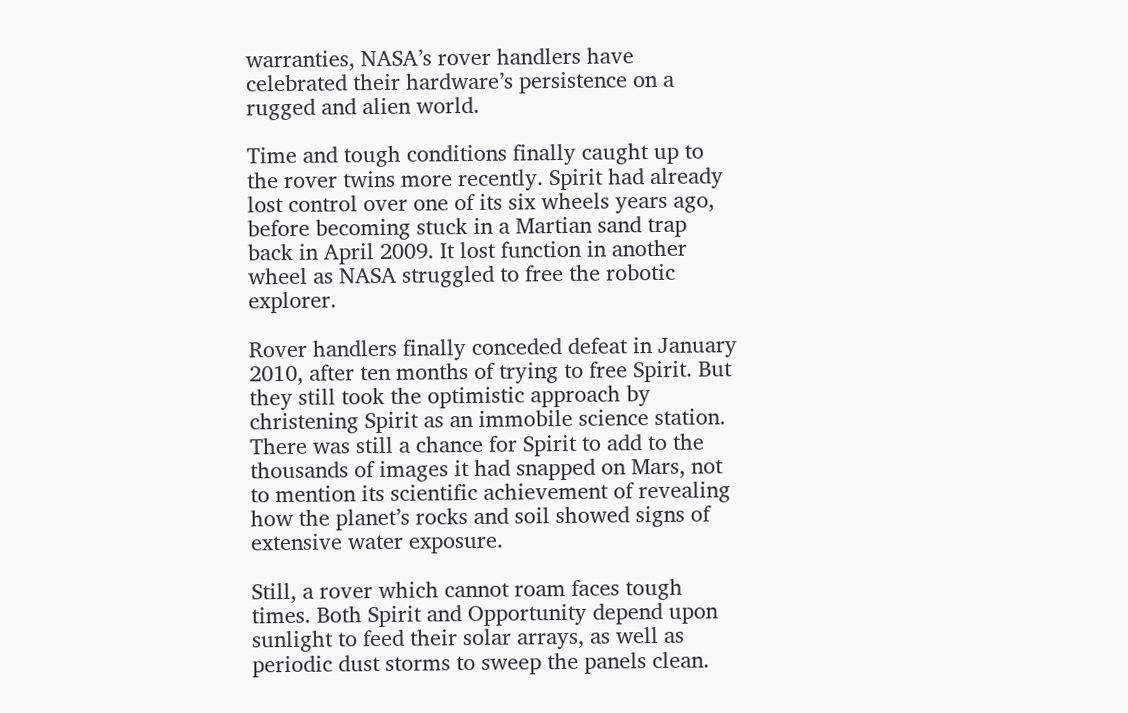warranties, NASA’s rover handlers have celebrated their hardware’s persistence on a rugged and alien world.

Time and tough conditions finally caught up to the rover twins more recently. Spirit had already lost control over one of its six wheels years ago, before becoming stuck in a Martian sand trap back in April 2009. It lost function in another wheel as NASA struggled to free the robotic explorer.

Rover handlers finally conceded defeat in January 2010, after ten months of trying to free Spirit. But they still took the optimistic approach by christening Spirit as an immobile science station. There was still a chance for Spirit to add to the thousands of images it had snapped on Mars, not to mention its scientific achievement of revealing how the planet’s rocks and soil showed signs of extensive water exposure.

Still, a rover which cannot roam faces tough times. Both Spirit and Opportunity depend upon sunlight to feed their solar arrays, as well as periodic dust storms to sweep the panels clean.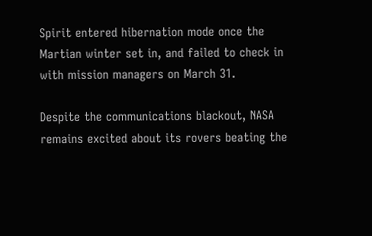Spirit entered hibernation mode once the Martian winter set in, and failed to check in with mission managers on March 31.

Despite the communications blackout, NASA remains excited about its rovers beating the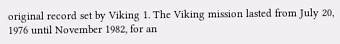original record set by Viking 1. The Viking mission lasted from July 20, 1976 until November 1982, for an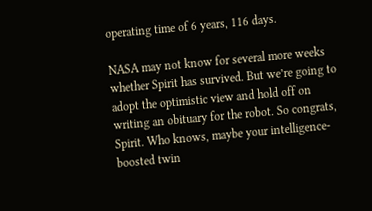operating time of 6 years, 116 days.

NASA may not know for several more weeks whether Spirit has survived. But we’re going to adopt the optimistic view and hold off on writing an obituary for the robot. So congrats, Spirit. Who knows, maybe your intelligence-boosted twin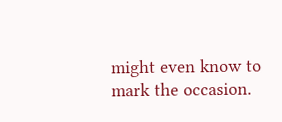might even know to mark the occasion.